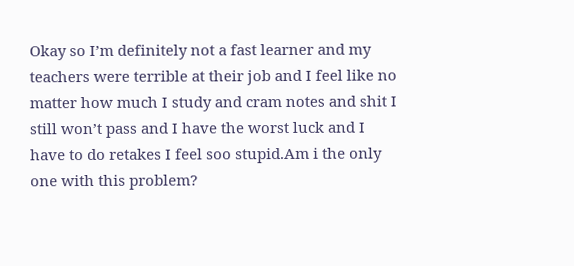Okay so I’m definitely not a fast learner and my teachers were terrible at their job and I feel like no matter how much I study and cram notes and shit I still won’t pass and I have the worst luck and I have to do retakes I feel soo stupid.Am i the only one with this problem?